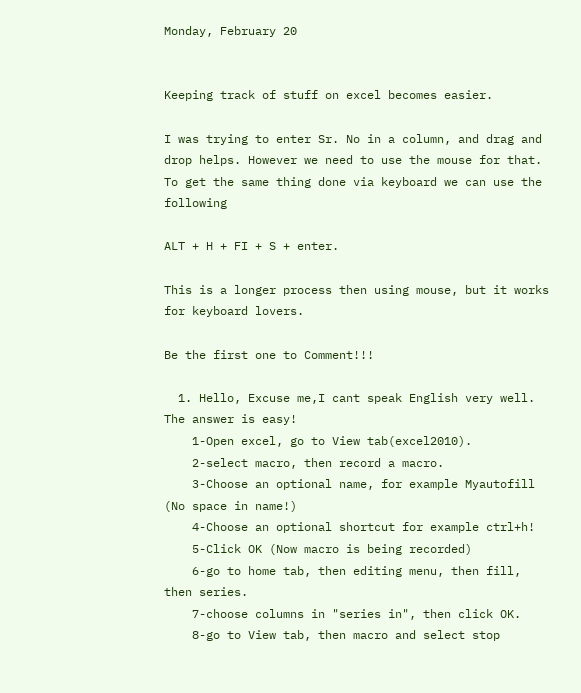Monday, February 20


Keeping track of stuff on excel becomes easier.

I was trying to enter Sr. No in a column, and drag and drop helps. However we need to use the mouse for that.
To get the same thing done via keyboard we can use the following

ALT + H + FI + S + enter.

This is a longer process then using mouse, but it works for keyboard lovers.

Be the first one to Comment!!!

  1. Hello, Excuse me,I cant speak English very well. The answer is easy!
    1-Open excel, go to View tab(excel2010).
    2-select macro, then record a macro.
    3-Choose an optional name, for example Myautofill (No space in name!)
    4-Choose an optional shortcut for example ctrl+h!
    5-Click OK (Now macro is being recorded)
    6-go to home tab, then editing menu, then fill, then series.
    7-choose columns in "series in", then click OK.
    8-go to View tab, then macro and select stop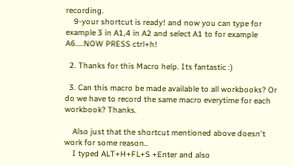recording.
    9-your shortcut is ready! and now you can type for example 3 in A1,4 in A2 and select A1 to for example A6....NOW PRESS ctrl+h!

  2. Thanks for this Macro help. Its fantastic :)

  3. Can this macro be made available to all workbooks? Or do we have to record the same macro everytime for each workbook? Thanks.

    Also just that the shortcut mentioned above doesn't work for some reason..
    I typed ALT+H+FL+S +Enter and also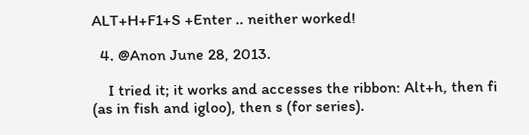ALT+H+F1+S +Enter .. neither worked!

  4. @Anon June 28, 2013.

    I tried it; it works and accesses the ribbon: Alt+h, then fi (as in fish and igloo), then s (for series).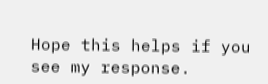Hope this helps if you see my response.